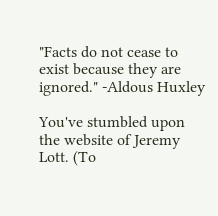"Facts do not cease to exist because they are ignored." -Aldous Huxley

You've stumbled upon the website of Jeremy Lott. (To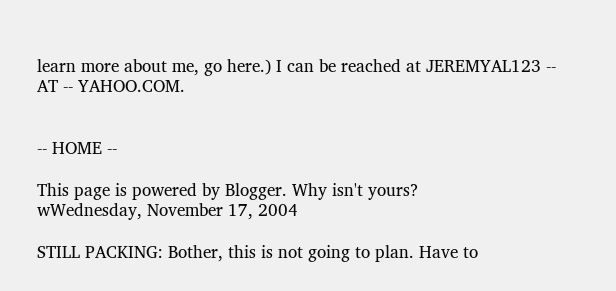learn more about me, go here.) I can be reached at JEREMYAL123 -- AT -- YAHOO.COM.


-- HOME --

This page is powered by Blogger. Why isn't yours?
wWednesday, November 17, 2004

STILL PACKING: Bother, this is not going to plan. Have to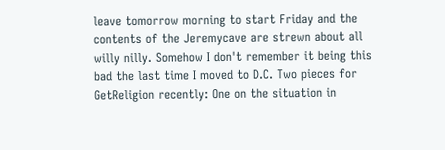leave tomorrow morning to start Friday and the contents of the Jeremycave are strewn about all willy nilly. Somehow I don't remember it being this bad the last time I moved to D.C. Two pieces for GetReligion recently: One on the situation in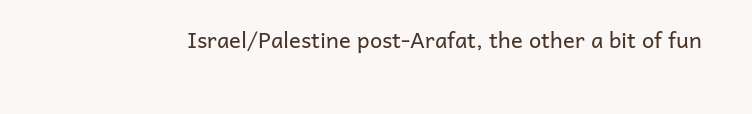Israel/Palestine post-Arafat, the other a bit of fun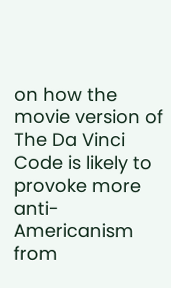on how the movie version of The Da Vinci Code is likely to provoke more anti-Americanism from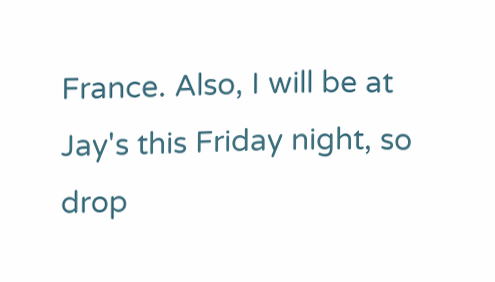France. Also, I will be at Jay's this Friday night, so drop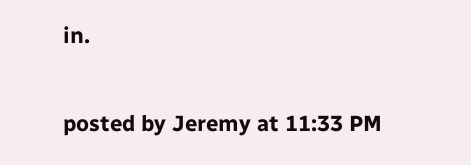in.

posted by Jeremy at 11:33 PM